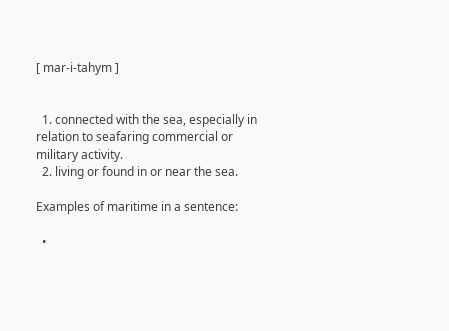[ mar-i-tahym ]


  1. connected with the sea, especially in relation to seafaring commercial or military activity.
  2. living or found in or near the sea.

Examples of maritime in a sentence:

  •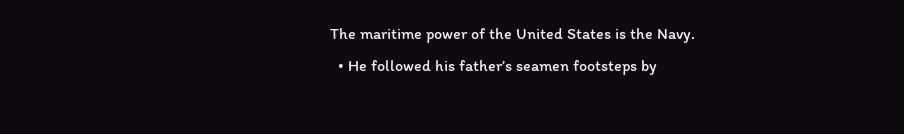The maritime power of the United States is the Navy.
  • He followed his father’s seamen footsteps by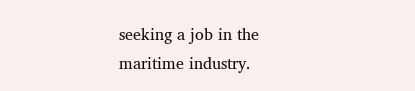seeking a job in the maritime industry.